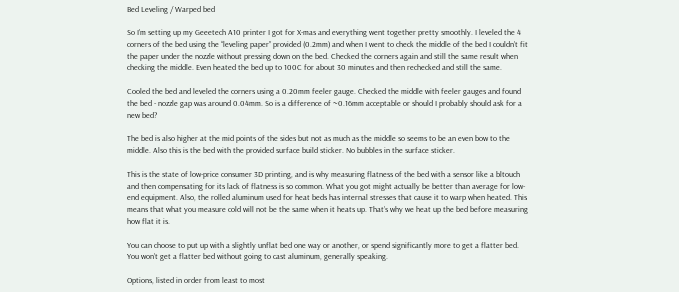Bed Leveling / Warped bed

So I’m setting up my Geeetech A10 printer I got for X-mas and everything went together pretty smoothly. I leveled the 4 corners of the bed using the “leveling paper” provided (0.2mm) and when I went to check the middle of the bed I couldn’t fit the paper under the nozzle without pressing down on the bed. Checked the corners again and still the same result when checking the middle. Even heated the bed up to 100C for about 30 minutes and then rechecked and still the same.

Cooled the bed and leveled the corners using a 0.20mm feeler gauge. Checked the middle with feeler gauges and found the bed - nozzle gap was around 0.04mm. So is a difference of ~0.16mm acceptable or should I probably should ask for a new bed?

The bed is also higher at the mid points of the sides but not as much as the middle so seems to be an even bow to the middle. Also this is the bed with the provided surface build sticker. No bubbles in the surface sticker.

This is the state of low-price consumer 3D printing, and is why measuring flatness of the bed with a sensor like a bltouch and then compensating for its lack of flatness is so common. What you got might actually be better than average for low-end equipment. Also, the rolled aluminum used for heat beds has internal stresses that cause it to warp when heated. This means that what you measure cold will not be the same when it heats up. That’s why we heat up the bed before measuring how flat it is.

You can choose to put up with a slightly unflat bed one way or another, or spend significantly more to get a flatter bed. You won’t get a flatter bed without going to cast aluminum, generally speaking.

Options, listed in order from least to most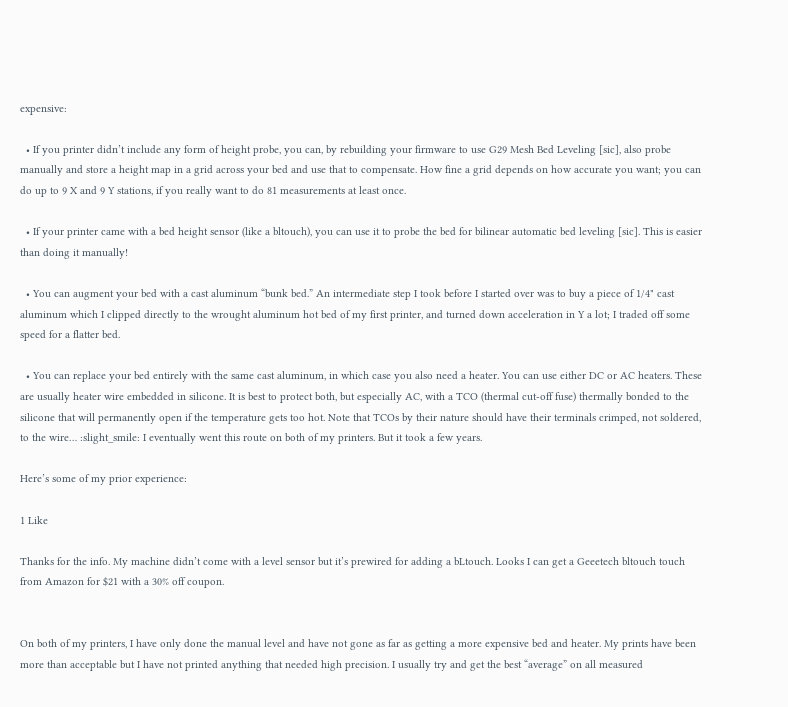expensive:

  • If you printer didn’t include any form of height probe, you can, by rebuilding your firmware to use G29 Mesh Bed Leveling [sic], also probe manually and store a height map in a grid across your bed and use that to compensate. How fine a grid depends on how accurate you want; you can do up to 9 X and 9 Y stations, if you really want to do 81 measurements at least once.

  • If your printer came with a bed height sensor (like a bltouch), you can use it to probe the bed for bilinear automatic bed leveling [sic]. This is easier than doing it manually!

  • You can augment your bed with a cast aluminum “bunk bed.” An intermediate step I took before I started over was to buy a piece of 1/4" cast aluminum which I clipped directly to the wrought aluminum hot bed of my first printer, and turned down acceleration in Y a lot; I traded off some speed for a flatter bed.

  • You can replace your bed entirely with the same cast aluminum, in which case you also need a heater. You can use either DC or AC heaters. These are usually heater wire embedded in silicone. It is best to protect both, but especially AC, with a TCO (thermal cut-off fuse) thermally bonded to the silicone that will permanently open if the temperature gets too hot. Note that TCOs by their nature should have their terminals crimped, not soldered, to the wire… :slight_smile: I eventually went this route on both of my printers. But it took a few years.

Here’s some of my prior experience:

1 Like

Thanks for the info. My machine didn’t come with a level sensor but it’s prewired for adding a bLtouch. Looks I can get a Geeetech bltouch touch from Amazon for $21 with a 30% off coupon.


On both of my printers, I have only done the manual level and have not gone as far as getting a more expensive bed and heater. My prints have been more than acceptable but I have not printed anything that needed high precision. I usually try and get the best “average” on all measured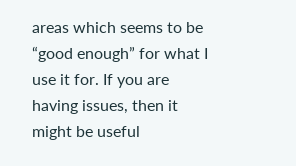areas which seems to be “good enough” for what I use it for. If you are having issues, then it might be useful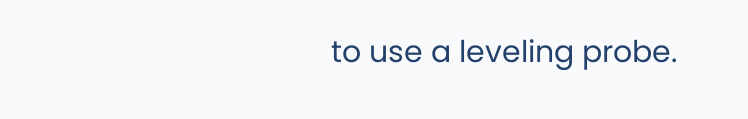to use a leveling probe.